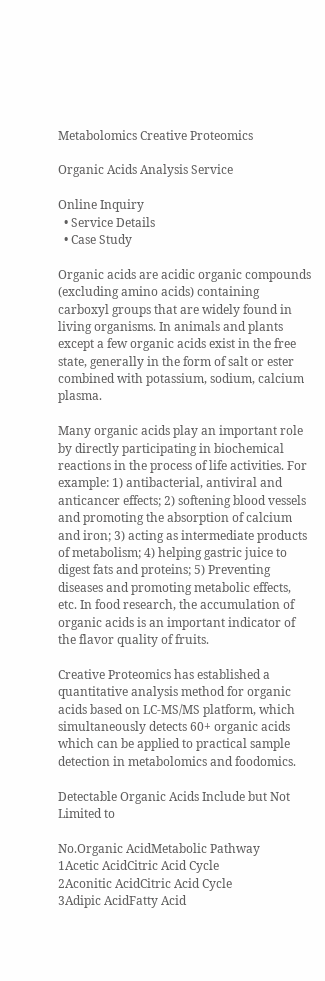Metabolomics Creative Proteomics

Organic Acids Analysis Service

Online Inquiry
  • Service Details
  • Case Study

Organic acids are acidic organic compounds (excluding amino acids) containing carboxyl groups that are widely found in living organisms. In animals and plants except a few organic acids exist in the free state, generally in the form of salt or ester combined with potassium, sodium, calcium plasma.

Many organic acids play an important role by directly participating in biochemical reactions in the process of life activities. For example: 1) antibacterial, antiviral and anticancer effects; 2) softening blood vessels and promoting the absorption of calcium and iron; 3) acting as intermediate products of metabolism; 4) helping gastric juice to digest fats and proteins; 5) Preventing diseases and promoting metabolic effects, etc. In food research, the accumulation of organic acids is an important indicator of the flavor quality of fruits.

Creative Proteomics has established a quantitative analysis method for organic acids based on LC-MS/MS platform, which simultaneously detects 60+ organic acids which can be applied to practical sample detection in metabolomics and foodomics.

Detectable Organic Acids Include but Not Limited to

No.Organic AcidMetabolic Pathway
1Acetic AcidCitric Acid Cycle
2Aconitic AcidCitric Acid Cycle
3Adipic AcidFatty Acid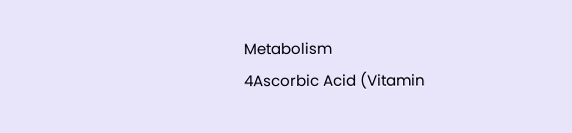Metabolism
4Ascorbic Acid (Vitamin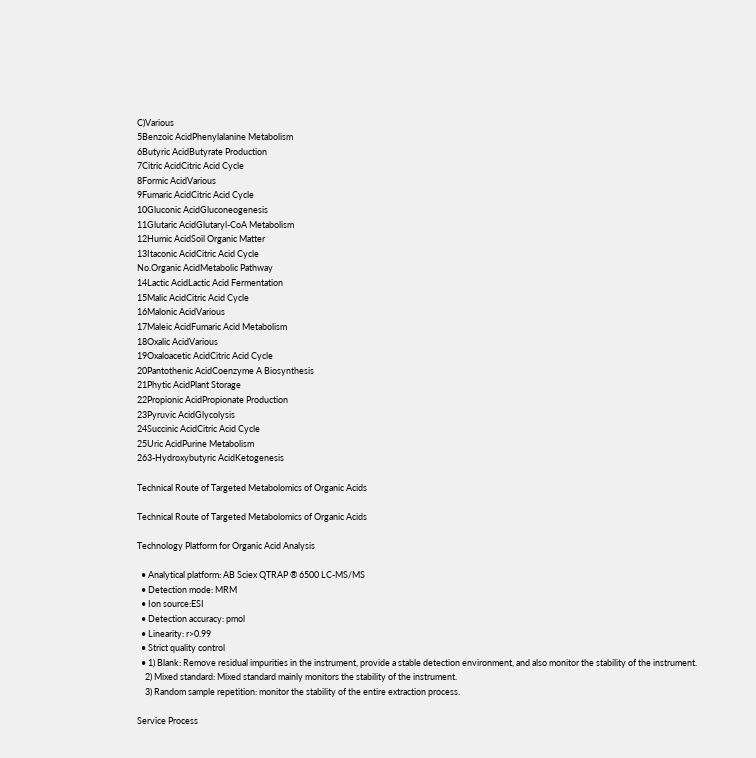C)Various
5Benzoic AcidPhenylalanine Metabolism
6Butyric AcidButyrate Production
7Citric AcidCitric Acid Cycle
8Formic AcidVarious
9Fumaric AcidCitric Acid Cycle
10Gluconic AcidGluconeogenesis
11Glutaric AcidGlutaryl-CoA Metabolism
12Humic AcidSoil Organic Matter
13Itaconic AcidCitric Acid Cycle
No.Organic AcidMetabolic Pathway
14Lactic AcidLactic Acid Fermentation
15Malic AcidCitric Acid Cycle
16Malonic AcidVarious
17Maleic AcidFumaric Acid Metabolism
18Oxalic AcidVarious
19Oxaloacetic AcidCitric Acid Cycle
20Pantothenic AcidCoenzyme A Biosynthesis
21Phytic AcidPlant Storage
22Propionic AcidPropionate Production
23Pyruvic AcidGlycolysis
24Succinic AcidCitric Acid Cycle
25Uric AcidPurine Metabolism
263-Hydroxybutyric AcidKetogenesis

Technical Route of Targeted Metabolomics of Organic Acids

Technical Route of Targeted Metabolomics of Organic Acids

Technology Platform for Organic Acid Analysis

  • Analytical platform: AB Sciex QTRAP ® 6500 LC-MS/MS
  • Detection mode: MRM
  • Ion source:ESI
  • Detection accuracy: pmol
  • Linearity: r>0.99
  • Strict quality control
  • 1) Blank: Remove residual impurities in the instrument, provide a stable detection environment, and also monitor the stability of the instrument.
    2) Mixed standard: Mixed standard mainly monitors the stability of the instrument.
    3) Random sample repetition: monitor the stability of the entire extraction process.

Service Process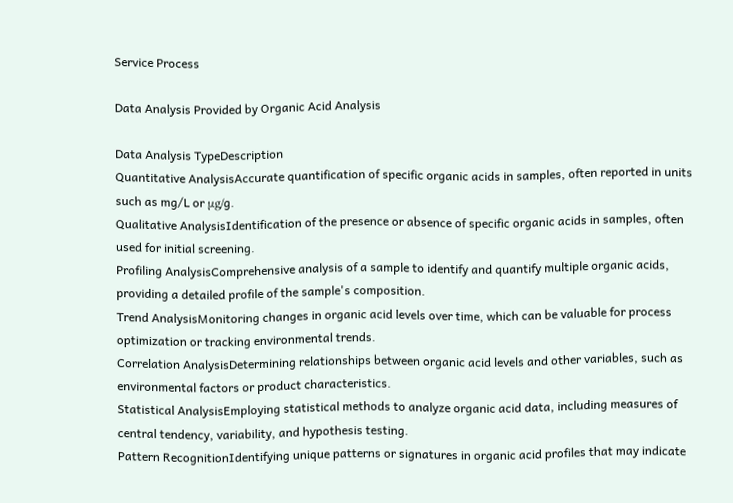Service Process

Data Analysis Provided by Organic Acid Analysis

Data Analysis TypeDescription
Quantitative AnalysisAccurate quantification of specific organic acids in samples, often reported in units such as mg/L or μg/g.
Qualitative AnalysisIdentification of the presence or absence of specific organic acids in samples, often used for initial screening.
Profiling AnalysisComprehensive analysis of a sample to identify and quantify multiple organic acids, providing a detailed profile of the sample's composition.
Trend AnalysisMonitoring changes in organic acid levels over time, which can be valuable for process optimization or tracking environmental trends.
Correlation AnalysisDetermining relationships between organic acid levels and other variables, such as environmental factors or product characteristics.
Statistical AnalysisEmploying statistical methods to analyze organic acid data, including measures of central tendency, variability, and hypothesis testing.
Pattern RecognitionIdentifying unique patterns or signatures in organic acid profiles that may indicate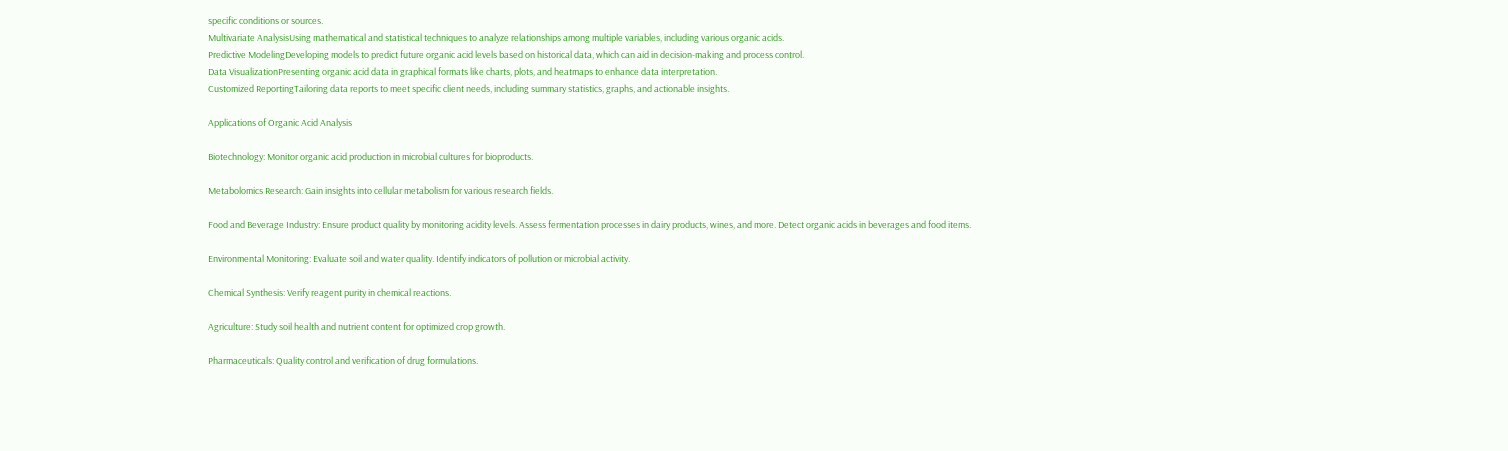specific conditions or sources.
Multivariate AnalysisUsing mathematical and statistical techniques to analyze relationships among multiple variables, including various organic acids.
Predictive ModelingDeveloping models to predict future organic acid levels based on historical data, which can aid in decision-making and process control.
Data VisualizationPresenting organic acid data in graphical formats like charts, plots, and heatmaps to enhance data interpretation.
Customized ReportingTailoring data reports to meet specific client needs, including summary statistics, graphs, and actionable insights.

Applications of Organic Acid Analysis

Biotechnology: Monitor organic acid production in microbial cultures for bioproducts.

Metabolomics Research: Gain insights into cellular metabolism for various research fields.

Food and Beverage Industry: Ensure product quality by monitoring acidity levels. Assess fermentation processes in dairy products, wines, and more. Detect organic acids in beverages and food items.

Environmental Monitoring: Evaluate soil and water quality. Identify indicators of pollution or microbial activity.

Chemical Synthesis: Verify reagent purity in chemical reactions.

Agriculture: Study soil health and nutrient content for optimized crop growth.

Pharmaceuticals: Quality control and verification of drug formulations.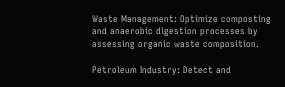Waste Management: Optimize composting and anaerobic digestion processes by assessing organic waste composition.

Petroleum Industry: Detect and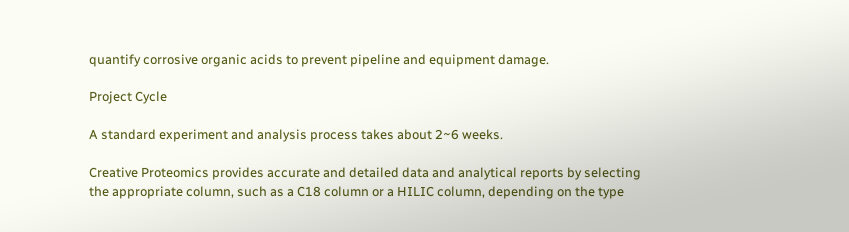quantify corrosive organic acids to prevent pipeline and equipment damage.

Project Cycle

A standard experiment and analysis process takes about 2~6 weeks.

Creative Proteomics provides accurate and detailed data and analytical reports by selecting the appropriate column, such as a C18 column or a HILIC column, depending on the type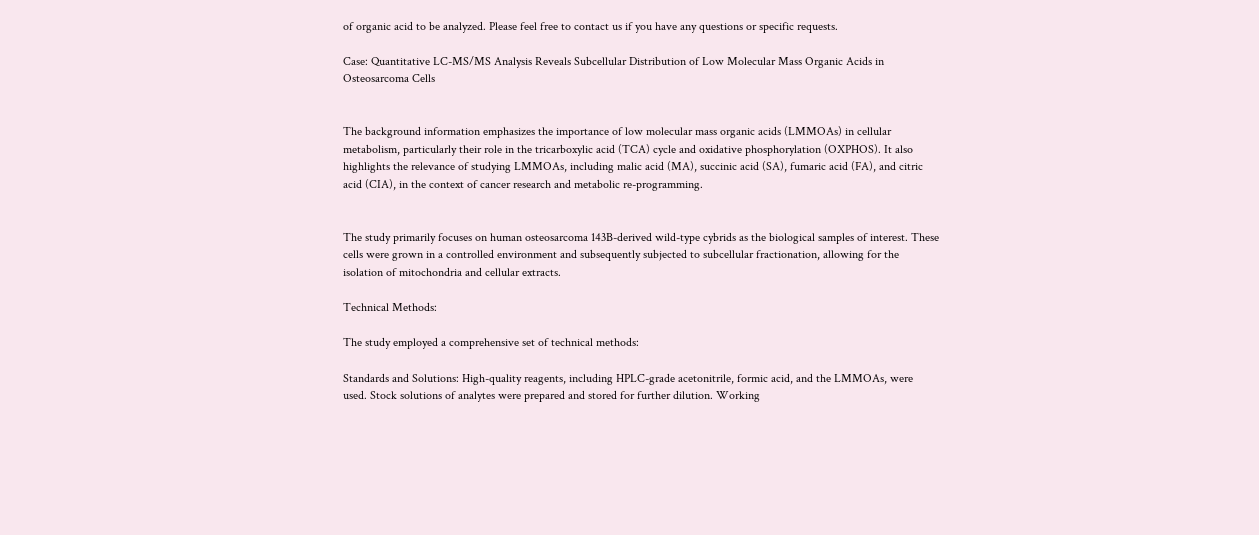of organic acid to be analyzed. Please feel free to contact us if you have any questions or specific requests.

Case: Quantitative LC-MS/MS Analysis Reveals Subcellular Distribution of Low Molecular Mass Organic Acids in Osteosarcoma Cells


The background information emphasizes the importance of low molecular mass organic acids (LMMOAs) in cellular metabolism, particularly their role in the tricarboxylic acid (TCA) cycle and oxidative phosphorylation (OXPHOS). It also highlights the relevance of studying LMMOAs, including malic acid (MA), succinic acid (SA), fumaric acid (FA), and citric acid (CIA), in the context of cancer research and metabolic re-programming.


The study primarily focuses on human osteosarcoma 143B-derived wild-type cybrids as the biological samples of interest. These cells were grown in a controlled environment and subsequently subjected to subcellular fractionation, allowing for the isolation of mitochondria and cellular extracts.

Technical Methods:

The study employed a comprehensive set of technical methods:

Standards and Solutions: High-quality reagents, including HPLC-grade acetonitrile, formic acid, and the LMMOAs, were used. Stock solutions of analytes were prepared and stored for further dilution. Working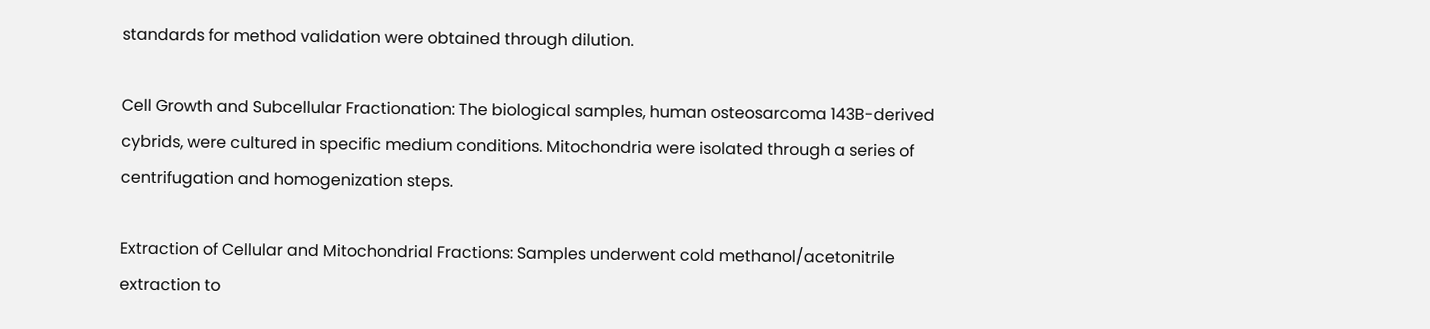standards for method validation were obtained through dilution.

Cell Growth and Subcellular Fractionation: The biological samples, human osteosarcoma 143B-derived cybrids, were cultured in specific medium conditions. Mitochondria were isolated through a series of centrifugation and homogenization steps.

Extraction of Cellular and Mitochondrial Fractions: Samples underwent cold methanol/acetonitrile extraction to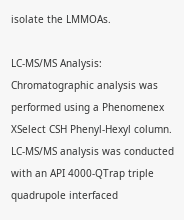isolate the LMMOAs.

LC-MS/MS Analysis: Chromatographic analysis was performed using a Phenomenex XSelect CSH Phenyl-Hexyl column. LC-MS/MS analysis was conducted with an API 4000-QTrap triple quadrupole interfaced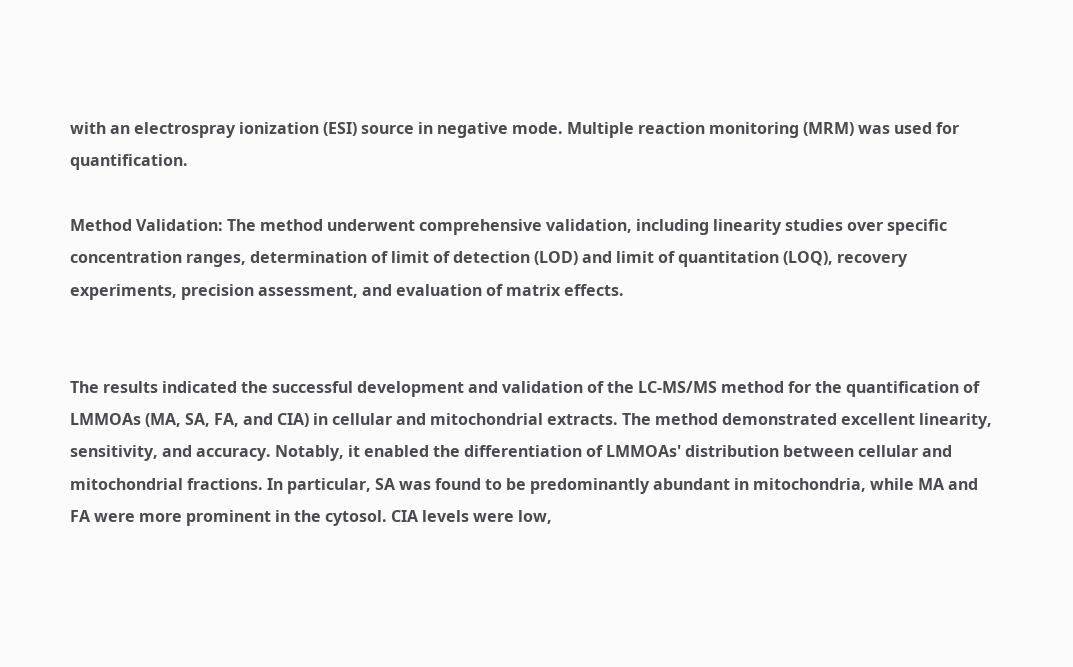with an electrospray ionization (ESI) source in negative mode. Multiple reaction monitoring (MRM) was used for quantification.

Method Validation: The method underwent comprehensive validation, including linearity studies over specific concentration ranges, determination of limit of detection (LOD) and limit of quantitation (LOQ), recovery experiments, precision assessment, and evaluation of matrix effects.


The results indicated the successful development and validation of the LC-MS/MS method for the quantification of LMMOAs (MA, SA, FA, and CIA) in cellular and mitochondrial extracts. The method demonstrated excellent linearity, sensitivity, and accuracy. Notably, it enabled the differentiation of LMMOAs' distribution between cellular and mitochondrial fractions. In particular, SA was found to be predominantly abundant in mitochondria, while MA and FA were more prominent in the cytosol. CIA levels were low,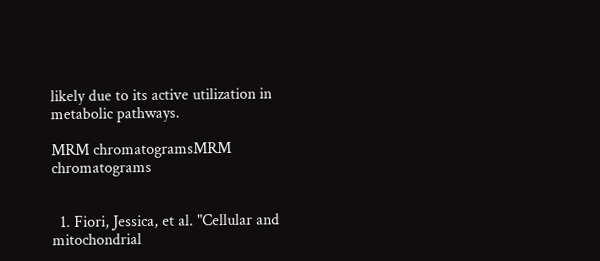likely due to its active utilization in metabolic pathways.

MRM chromatogramsMRM chromatograms


  1. Fiori, Jessica, et al. "Cellular and mitochondrial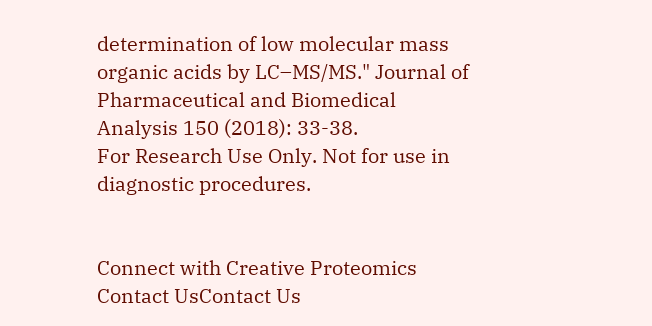determination of low molecular mass organic acids by LC–MS/MS." Journal of Pharmaceutical and Biomedical Analysis 150 (2018): 33-38.
For Research Use Only. Not for use in diagnostic procedures.


Connect with Creative Proteomics Contact UsContact Us